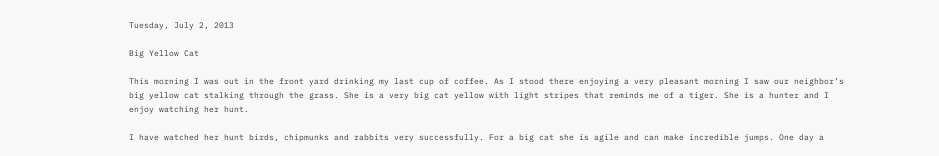Tuesday, July 2, 2013

Big Yellow Cat

This morning I was out in the front yard drinking my last cup of coffee. As I stood there enjoying a very pleasant morning I saw our neighbor’s big yellow cat stalking through the grass. She is a very big cat yellow with light stripes that reminds me of a tiger. She is a hunter and I enjoy watching her hunt.

I have watched her hunt birds, chipmunks and rabbits very successfully. For a big cat she is agile and can make incredible jumps. One day a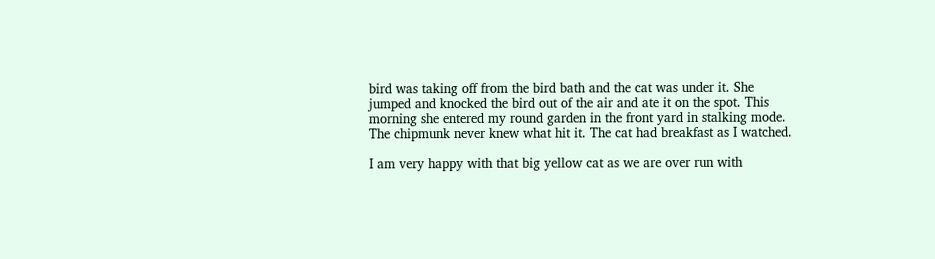bird was taking off from the bird bath and the cat was under it. She jumped and knocked the bird out of the air and ate it on the spot. This morning she entered my round garden in the front yard in stalking mode. The chipmunk never knew what hit it. The cat had breakfast as I watched.

I am very happy with that big yellow cat as we are over run with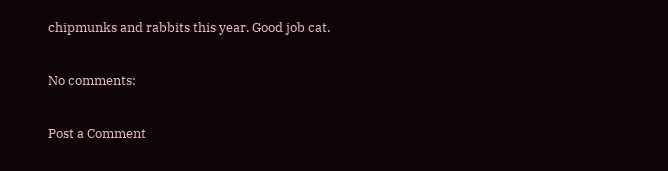chipmunks and rabbits this year. Good job cat.

No comments:

Post a Comment